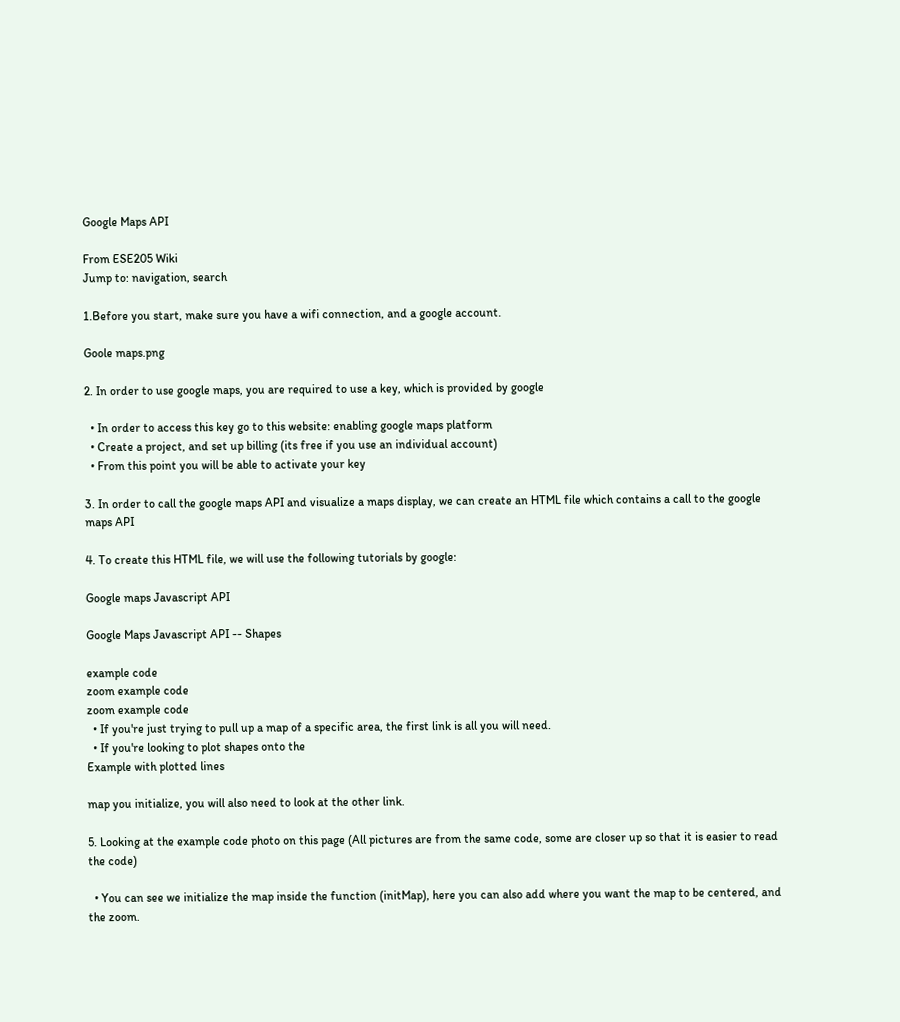Google Maps API

From ESE205 Wiki
Jump to: navigation, search

1.Before you start, make sure you have a wifi connection, and a google account.

Goole maps.png

2. In order to use google maps, you are required to use a key, which is provided by google

  • In order to access this key go to this website: enabling google maps platform
  • Create a project, and set up billing (its free if you use an individual account)
  • From this point you will be able to activate your key

3. In order to call the google maps API and visualize a maps display, we can create an HTML file which contains a call to the google maps API

4. To create this HTML file, we will use the following tutorials by google:

Google maps Javascript API

Google Maps Javascript API -- Shapes

example code
zoom example code
zoom example code
  • If you're just trying to pull up a map of a specific area, the first link is all you will need.
  • If you're looking to plot shapes onto the
Example with plotted lines

map you initialize, you will also need to look at the other link.

5. Looking at the example code photo on this page (All pictures are from the same code, some are closer up so that it is easier to read the code)

  • You can see we initialize the map inside the function (initMap), here you can also add where you want the map to be centered, and the zoom.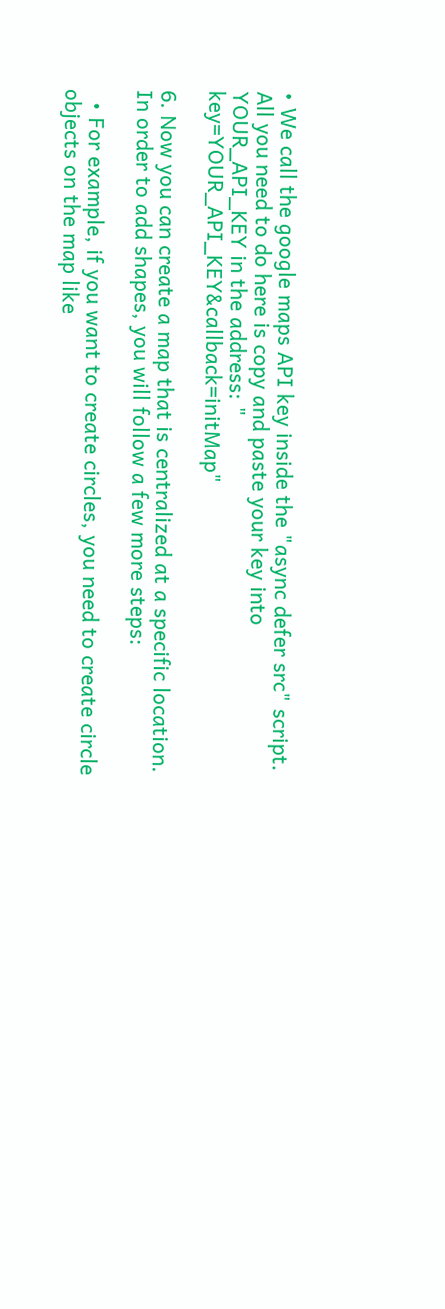• We call the google maps API key inside the "async defer src" script. All you need to do here is copy and paste your key into YOUR_API_KEY in the address: " key=YOUR_API_KEY&callback=initMap"

6. Now you can create a map that is centralized at a specific location. In order to add shapes, you will follow a few more steps:

  • For example, if you want to create circles, you need to create circle objects on the map like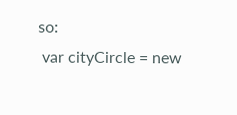so:
 var cityCircle = new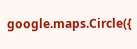google.maps.Circle({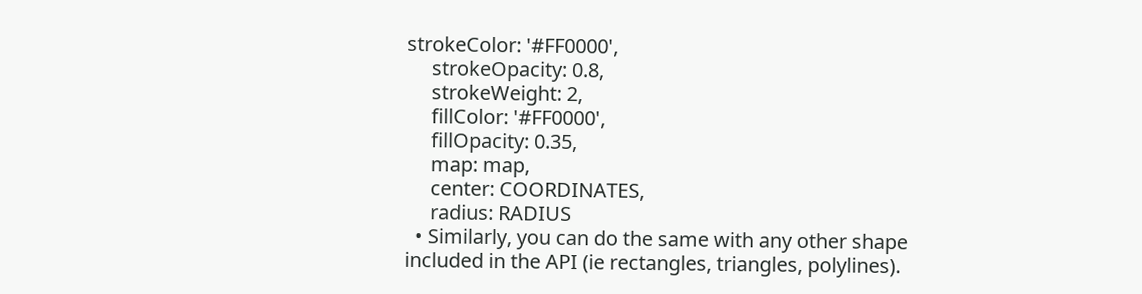strokeColor: '#FF0000',
     strokeOpacity: 0.8,
     strokeWeight: 2,
     fillColor: '#FF0000',
     fillOpacity: 0.35,
     map: map,
     center: COORDINATES,
     radius: RADIUS
  • Similarly, you can do the same with any other shape included in the API (ie rectangles, triangles, polylines).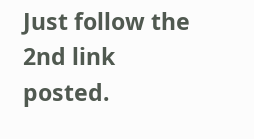Just follow the 2nd link posted.